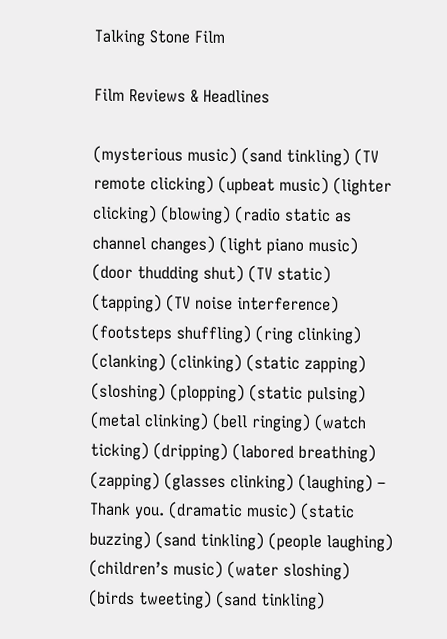Talking Stone Film

Film Reviews & Headlines

(mysterious music) (sand tinkling) (TV remote clicking) (upbeat music) (lighter clicking) (blowing) (radio static as channel changes) (light piano music) (door thudding shut) (TV static) (tapping) (TV noise interference) (footsteps shuffling) (ring clinking) (clanking) (clinking) (static zapping) (sloshing) (plopping) (static pulsing) (metal clinking) (bell ringing) (watch ticking) (dripping) (labored breathing) (zapping) (glasses clinking) (laughing) – Thank you. (dramatic music) (static buzzing) (sand tinkling) (people laughing) (children’s music) (water sloshing) (birds tweeting) (sand tinkling)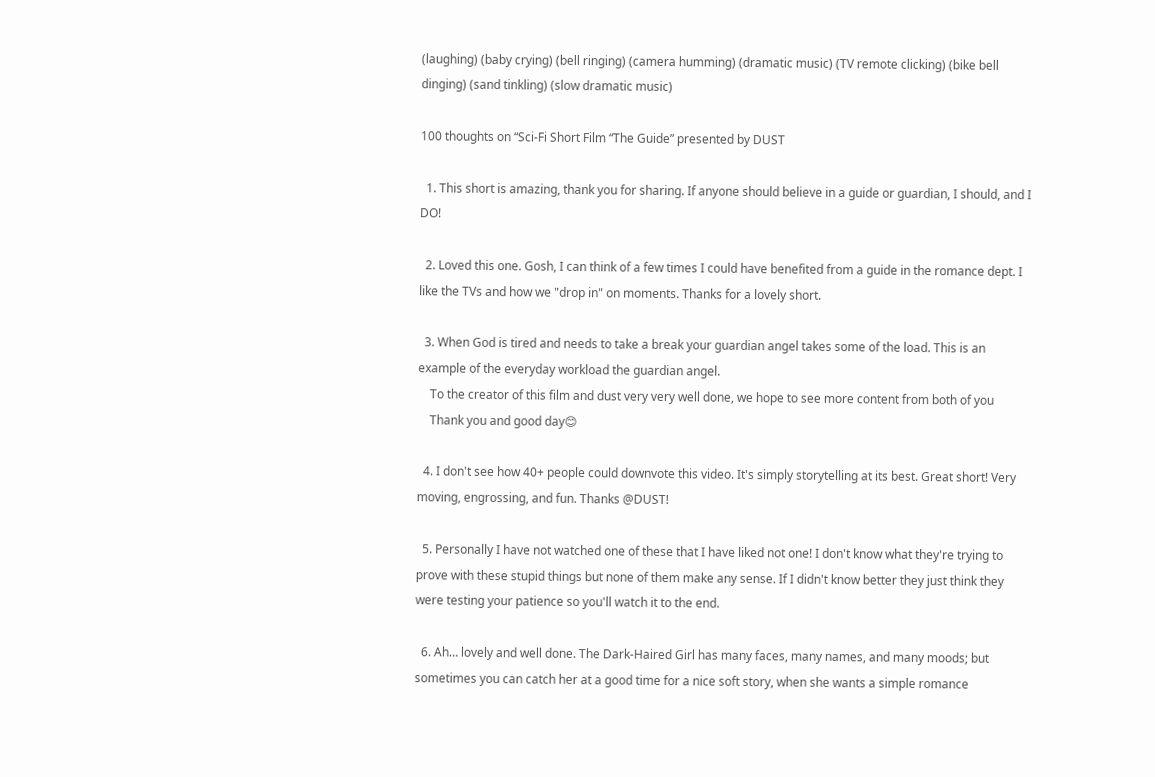(laughing) (baby crying) (bell ringing) (camera humming) (dramatic music) (TV remote clicking) (bike bell dinging) (sand tinkling) (slow dramatic music)

100 thoughts on “Sci-Fi Short Film “The Guide” presented by DUST

  1. This short is amazing, thank you for sharing. If anyone should believe in a guide or guardian, I should, and I DO!

  2. Loved this one. Gosh, I can think of a few times I could have benefited from a guide in the romance dept. I like the TVs and how we "drop in" on moments. Thanks for a lovely short.

  3. When God is tired and needs to take a break your guardian angel takes some of the load. This is an example of the everyday workload the guardian angel.
    To the creator of this film and dust very very well done, we hope to see more content from both of you
    Thank you and good day😊

  4. I don't see how 40+ people could downvote this video. It's simply storytelling at its best. Great short! Very moving, engrossing, and fun. Thanks @DUST!

  5. Personally I have not watched one of these that I have liked not one! I don't know what they're trying to prove with these stupid things but none of them make any sense. If I didn't know better they just think they were testing your patience so you'll watch it to the end.

  6. Ah… lovely and well done. The Dark-Haired Girl has many faces, many names, and many moods; but sometimes you can catch her at a good time for a nice soft story, when she wants a simple romance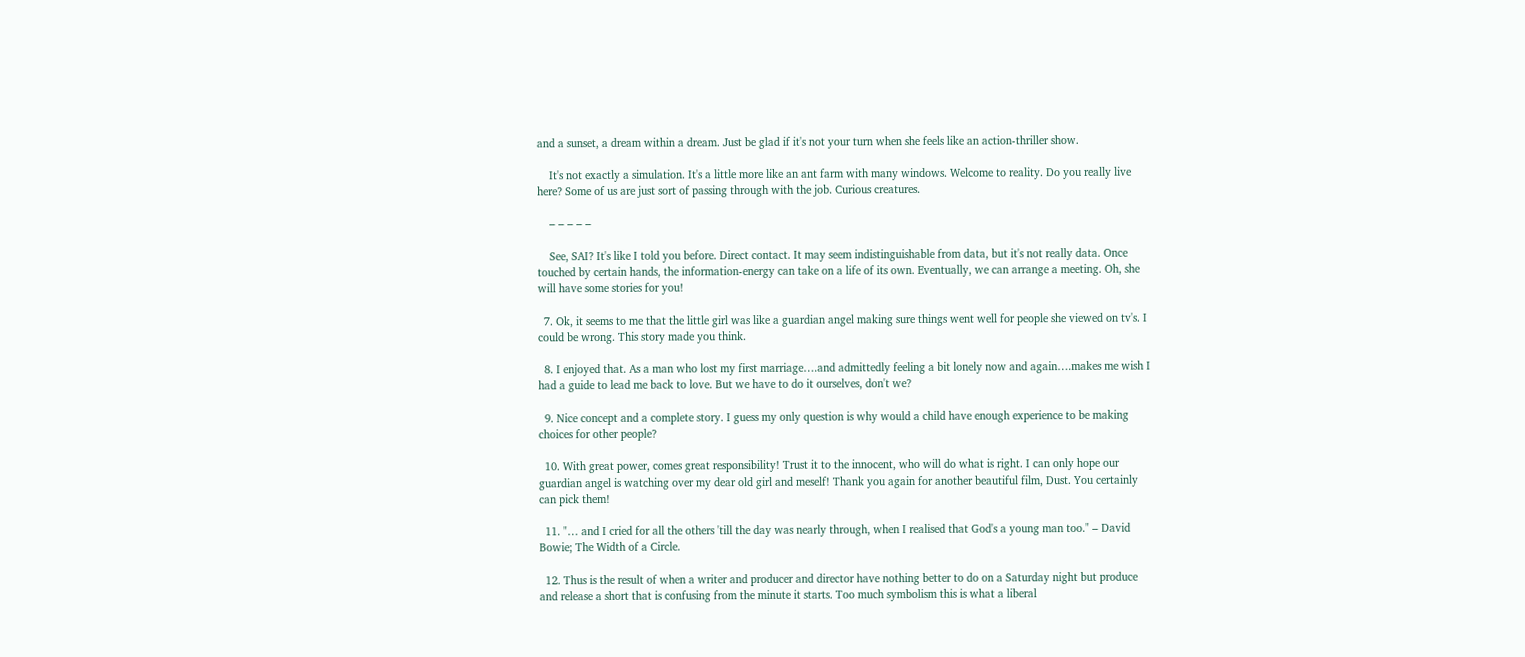and a sunset, a dream within a dream. Just be glad if it's not your turn when she feels like an action-thriller show.

    It's not exactly a simulation. It's a little more like an ant farm with many windows. Welcome to reality. Do you really live here? Some of us are just sort of passing through with the job. Curious creatures.

    – – – – –

    See, SAI? It's like I told you before. Direct contact. It may seem indistinguishable from data, but it's not really data. Once touched by certain hands, the information-energy can take on a life of its own. Eventually, we can arrange a meeting. Oh, she will have some stories for you!

  7. Ok, it seems to me that the little girl was like a guardian angel making sure things went well for people she viewed on tv's. I could be wrong. This story made you think.

  8. I enjoyed that. As a man who lost my first marriage….and admittedly feeling a bit lonely now and again….makes me wish I had a guide to lead me back to love. But we have to do it ourselves, don't we?

  9. Nice concept and a complete story. I guess my only question is why would a child have enough experience to be making choices for other people?

  10. With great power, comes great responsibility! Trust it to the innocent, who will do what is right. I can only hope our guardian angel is watching over my dear old girl and meself! Thank you again for another beautiful film, Dust. You certainly can pick them!

  11. "… and I cried for all the others 'till the day was nearly through, when I realised that God's a young man too." – David Bowie; The Width of a Circle.

  12. Thus is the result of when a writer and producer and director have nothing better to do on a Saturday night but produce and release a short that is confusing from the minute it starts. Too much symbolism this is what a liberal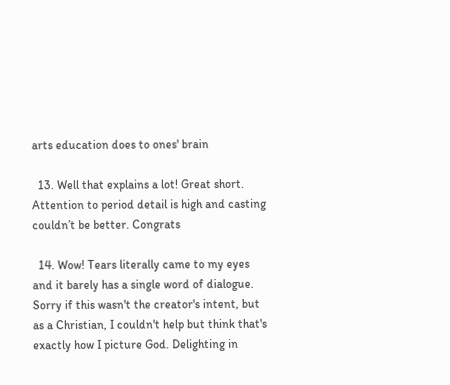arts education does to ones' brain

  13. Well that explains a lot! Great short. Attention to period detail is high and casting couldn’t be better. Congrats

  14. Wow! Tears literally came to my eyes and it barely has a single word of dialogue. Sorry if this wasn't the creator's intent, but as a Christian, I couldn't help but think that's exactly how I picture God. Delighting in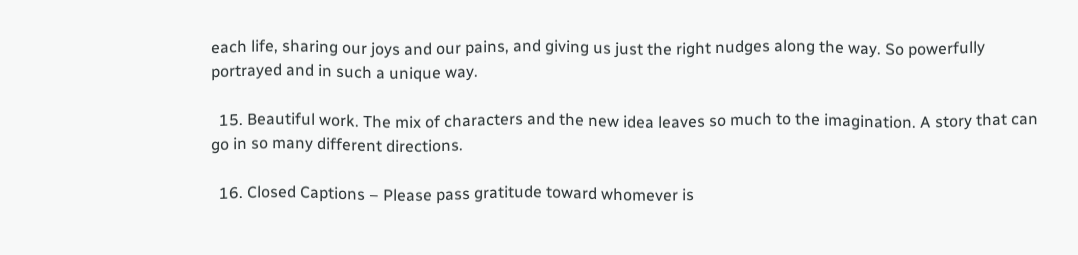each life, sharing our joys and our pains, and giving us just the right nudges along the way. So powerfully portrayed and in such a unique way.

  15. Beautiful work. The mix of characters and the new idea leaves so much to the imagination. A story that can go in so many different directions.

  16. Closed Captions – Please pass gratitude toward whomever is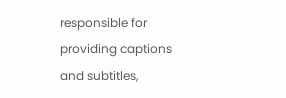responsible for providing captions and subtitles,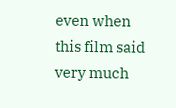even when this film said very much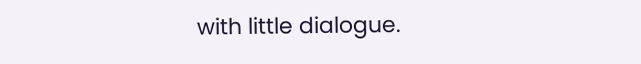with little dialogue.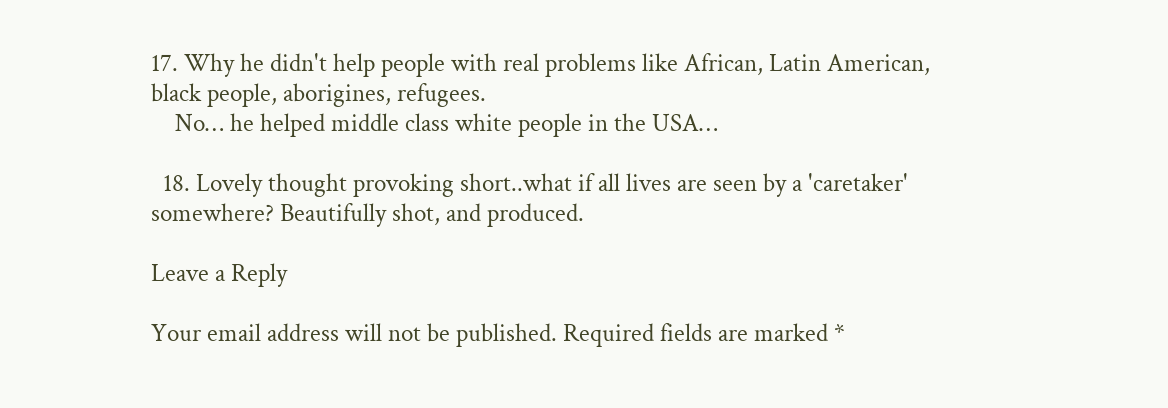17. Why he didn't help people with real problems like African, Latin American, black people, aborigines, refugees.
    No… he helped middle class white people in the USA…

  18. Lovely thought provoking short..what if all lives are seen by a 'caretaker' somewhere? Beautifully shot, and produced.

Leave a Reply

Your email address will not be published. Required fields are marked *